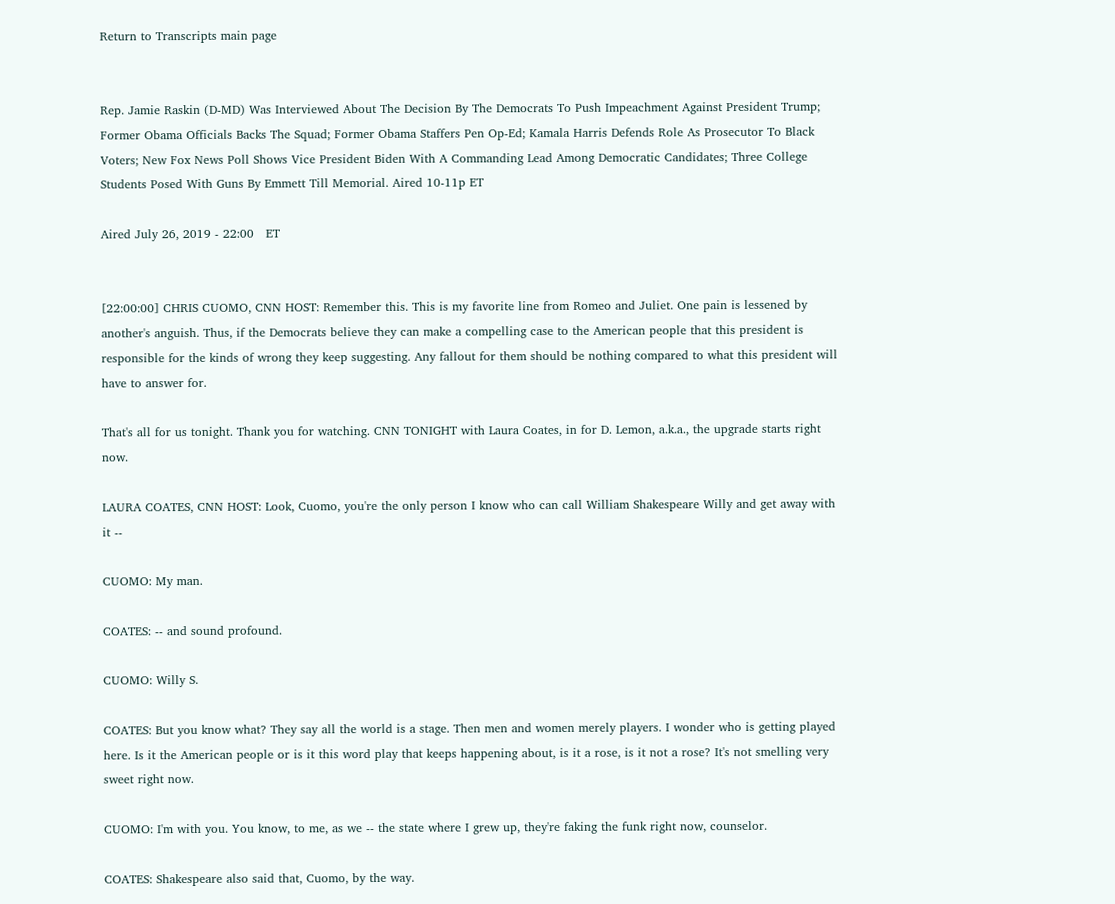Return to Transcripts main page


Rep. Jamie Raskin (D-MD) Was Interviewed About The Decision By The Democrats To Push Impeachment Against President Trump; Former Obama Officials Backs The Squad; Former Obama Staffers Pen Op-Ed; Kamala Harris Defends Role As Prosecutor To Black Voters; New Fox News Poll Shows Vice President Biden With A Commanding Lead Among Democratic Candidates; Three College Students Posed With Guns By Emmett Till Memorial. Aired 10-11p ET

Aired July 26, 2019 - 22:00   ET


[22:00:00] CHRIS CUOMO, CNN HOST: Remember this. This is my favorite line from Romeo and Juliet. One pain is lessened by another's anguish. Thus, if the Democrats believe they can make a compelling case to the American people that this president is responsible for the kinds of wrong they keep suggesting. Any fallout for them should be nothing compared to what this president will have to answer for.

That's all for us tonight. Thank you for watching. CNN TONIGHT with Laura Coates, in for D. Lemon, a.k.a., the upgrade starts right now.

LAURA COATES, CNN HOST: Look, Cuomo, you're the only person I know who can call William Shakespeare Willy and get away with it --

CUOMO: My man.

COATES: -- and sound profound.

CUOMO: Willy S.

COATES: But you know what? They say all the world is a stage. Then men and women merely players. I wonder who is getting played here. Is it the American people or is it this word play that keeps happening about, is it a rose, is it not a rose? It's not smelling very sweet right now.

CUOMO: I'm with you. You know, to me, as we -- the state where I grew up, they're faking the funk right now, counselor.

COATES: Shakespeare also said that, Cuomo, by the way.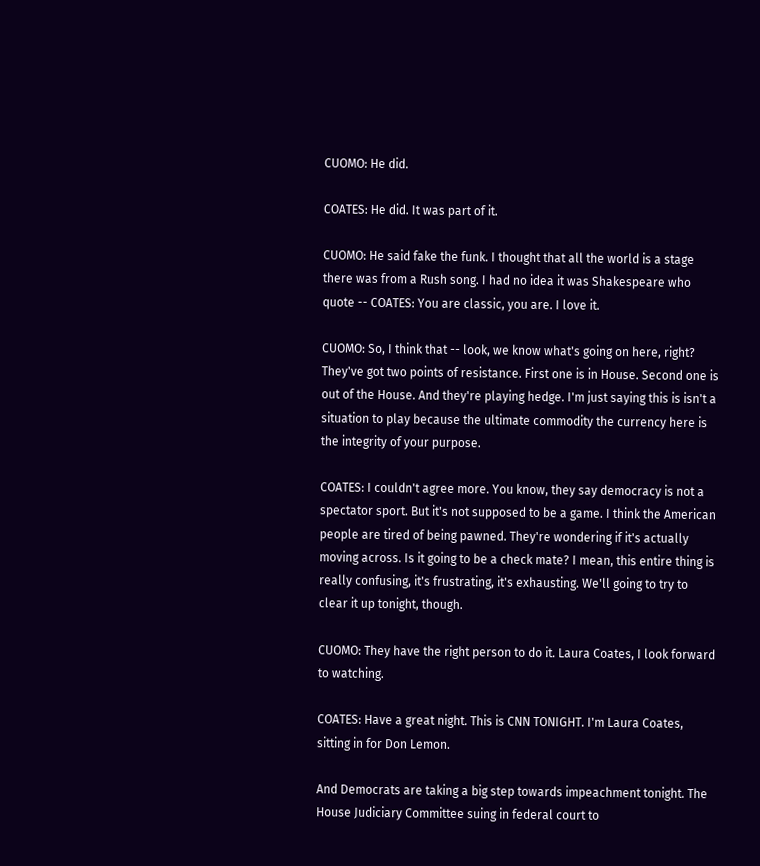CUOMO: He did.

COATES: He did. It was part of it.

CUOMO: He said fake the funk. I thought that all the world is a stage there was from a Rush song. I had no idea it was Shakespeare who quote -- COATES: You are classic, you are. I love it.

CUOMO: So, I think that -- look, we know what's going on here, right? They've got two points of resistance. First one is in House. Second one is out of the House. And they're playing hedge. I'm just saying this is isn't a situation to play because the ultimate commodity the currency here is the integrity of your purpose.

COATES: I couldn't agree more. You know, they say democracy is not a spectator sport. But it's not supposed to be a game. I think the American people are tired of being pawned. They're wondering if it's actually moving across. Is it going to be a check mate? I mean, this entire thing is really confusing, it's frustrating, it's exhausting. We'll going to try to clear it up tonight, though.

CUOMO: They have the right person to do it. Laura Coates, I look forward to watching.

COATES: Have a great night. This is CNN TONIGHT. I'm Laura Coates, sitting in for Don Lemon.

And Democrats are taking a big step towards impeachment tonight. The House Judiciary Committee suing in federal court to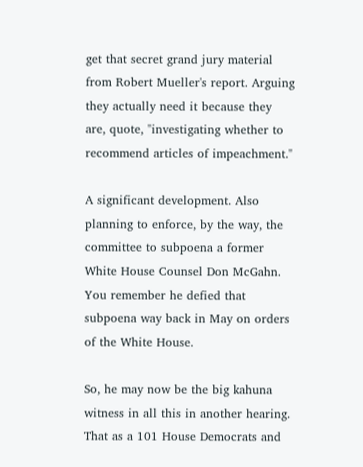get that secret grand jury material from Robert Mueller's report. Arguing they actually need it because they are, quote, "investigating whether to recommend articles of impeachment."

A significant development. Also planning to enforce, by the way, the committee to subpoena a former White House Counsel Don McGahn. You remember he defied that subpoena way back in May on orders of the White House.

So, he may now be the big kahuna witness in all this in another hearing. That as a 101 House Democrats and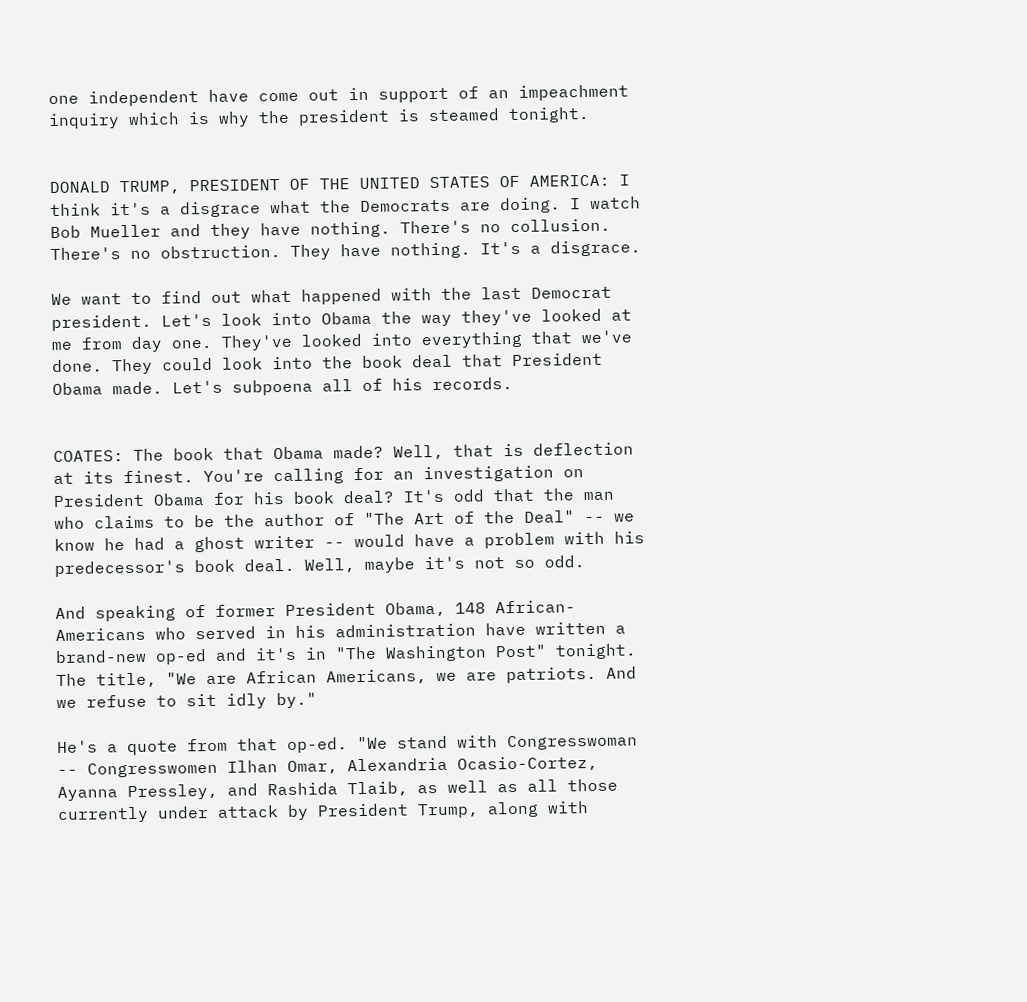one independent have come out in support of an impeachment inquiry which is why the president is steamed tonight.


DONALD TRUMP, PRESIDENT OF THE UNITED STATES OF AMERICA: I think it's a disgrace what the Democrats are doing. I watch Bob Mueller and they have nothing. There's no collusion. There's no obstruction. They have nothing. It's a disgrace.

We want to find out what happened with the last Democrat president. Let's look into Obama the way they've looked at me from day one. They've looked into everything that we've done. They could look into the book deal that President Obama made. Let's subpoena all of his records.


COATES: The book that Obama made? Well, that is deflection at its finest. You're calling for an investigation on President Obama for his book deal? It's odd that the man who claims to be the author of "The Art of the Deal" -- we know he had a ghost writer -- would have a problem with his predecessor's book deal. Well, maybe it's not so odd.

And speaking of former President Obama, 148 African-Americans who served in his administration have written a brand-new op-ed and it's in "The Washington Post" tonight. The title, "We are African Americans, we are patriots. And we refuse to sit idly by."

He's a quote from that op-ed. "We stand with Congresswoman -- Congresswomen Ilhan Omar, Alexandria Ocasio-Cortez, Ayanna Pressley, and Rashida Tlaib, as well as all those currently under attack by President Trump, along with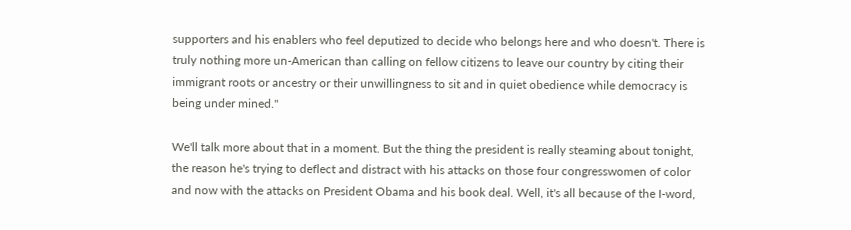supporters and his enablers who feel deputized to decide who belongs here and who doesn't. There is truly nothing more un-American than calling on fellow citizens to leave our country by citing their immigrant roots or ancestry or their unwillingness to sit and in quiet obedience while democracy is being under mined."

We'll talk more about that in a moment. But the thing the president is really steaming about tonight, the reason he's trying to deflect and distract with his attacks on those four congresswomen of color and now with the attacks on President Obama and his book deal. Well, it's all because of the I-word,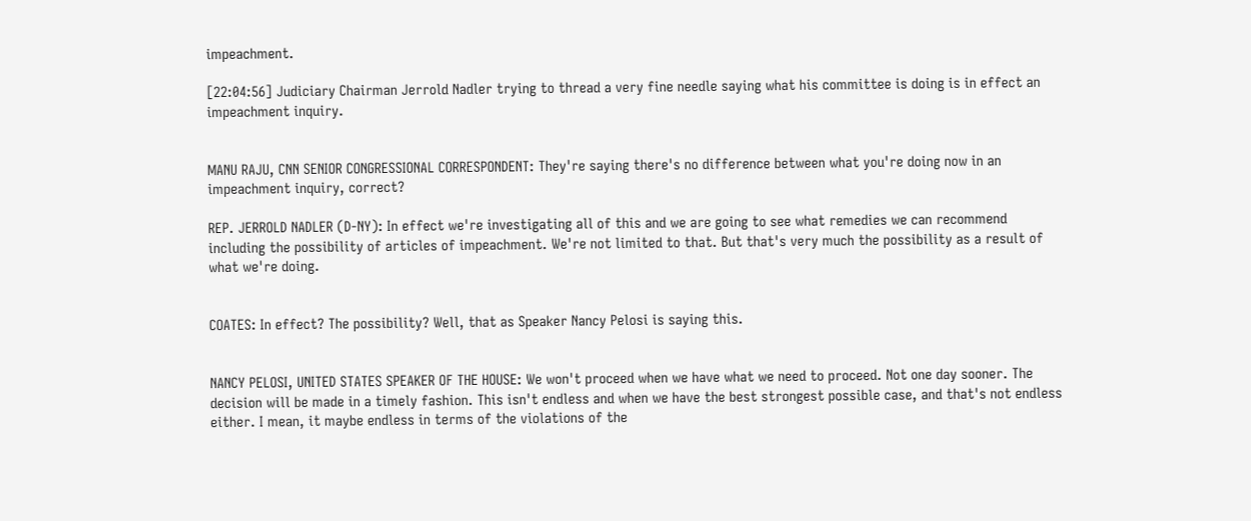impeachment.

[22:04:56] Judiciary Chairman Jerrold Nadler trying to thread a very fine needle saying what his committee is doing is in effect an impeachment inquiry.


MANU RAJU, CNN SENIOR CONGRESSIONAL CORRESPONDENT: They're saying there's no difference between what you're doing now in an impeachment inquiry, correct?

REP. JERROLD NADLER (D-NY): In effect we're investigating all of this and we are going to see what remedies we can recommend including the possibility of articles of impeachment. We're not limited to that. But that's very much the possibility as a result of what we're doing.


COATES: In effect? The possibility? Well, that as Speaker Nancy Pelosi is saying this.


NANCY PELOSI, UNITED STATES SPEAKER OF THE HOUSE: We won't proceed when we have what we need to proceed. Not one day sooner. The decision will be made in a timely fashion. This isn't endless and when we have the best strongest possible case, and that's not endless either. I mean, it maybe endless in terms of the violations of the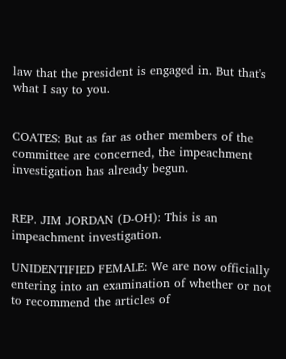law that the president is engaged in. But that's what I say to you.


COATES: But as far as other members of the committee are concerned, the impeachment investigation has already begun.


REP. JIM JORDAN (D-OH): This is an impeachment investigation.

UNIDENTIFIED FEMALE: We are now officially entering into an examination of whether or not to recommend the articles of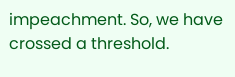impeachment. So, we have crossed a threshold.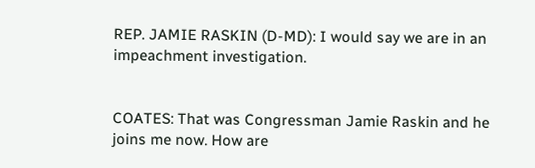REP. JAMIE RASKIN (D-MD): I would say we are in an impeachment investigation.


COATES: That was Congressman Jamie Raskin and he joins me now. How are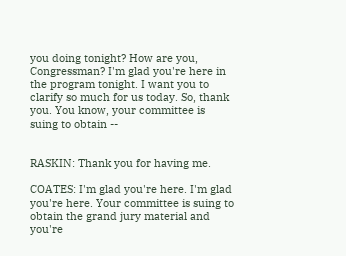you doing tonight? How are you, Congressman? I'm glad you're here in the program tonight. I want you to clarify so much for us today. So, thank you. You know, your committee is suing to obtain --


RASKIN: Thank you for having me.

COATES: I'm glad you're here. I'm glad you're here. Your committee is suing to obtain the grand jury material and you're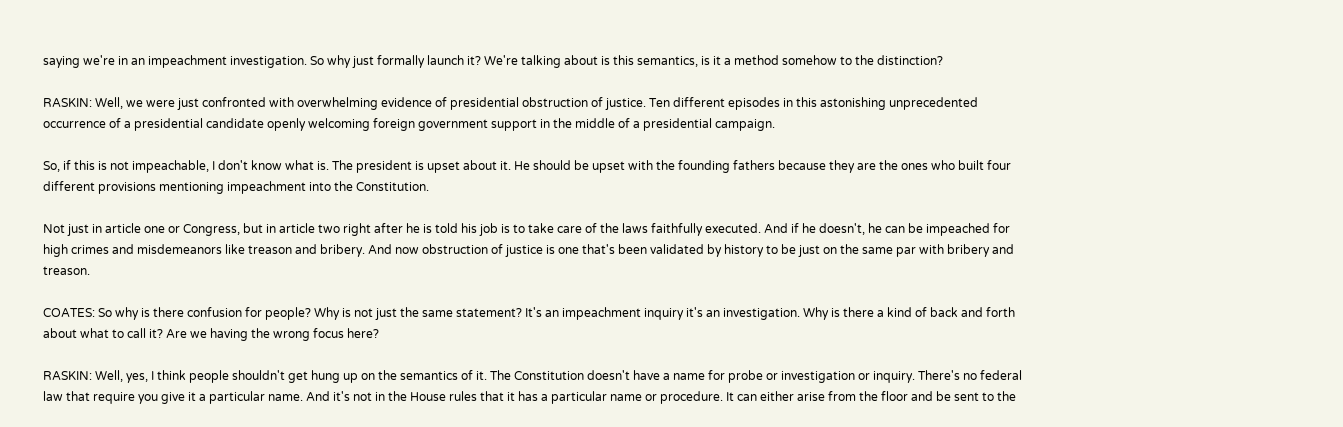saying we're in an impeachment investigation. So why just formally launch it? We're talking about is this semantics, is it a method somehow to the distinction?

RASKIN: Well, we were just confronted with overwhelming evidence of presidential obstruction of justice. Ten different episodes in this astonishing unprecedented occurrence of a presidential candidate openly welcoming foreign government support in the middle of a presidential campaign.

So, if this is not impeachable, I don't know what is. The president is upset about it. He should be upset with the founding fathers because they are the ones who built four different provisions mentioning impeachment into the Constitution.

Not just in article one or Congress, but in article two right after he is told his job is to take care of the laws faithfully executed. And if he doesn't, he can be impeached for high crimes and misdemeanors like treason and bribery. And now obstruction of justice is one that's been validated by history to be just on the same par with bribery and treason.

COATES: So why is there confusion for people? Why is not just the same statement? It's an impeachment inquiry it's an investigation. Why is there a kind of back and forth about what to call it? Are we having the wrong focus here?

RASKIN: Well, yes, I think people shouldn't get hung up on the semantics of it. The Constitution doesn't have a name for probe or investigation or inquiry. There's no federal law that require you give it a particular name. And it's not in the House rules that it has a particular name or procedure. It can either arise from the floor and be sent to the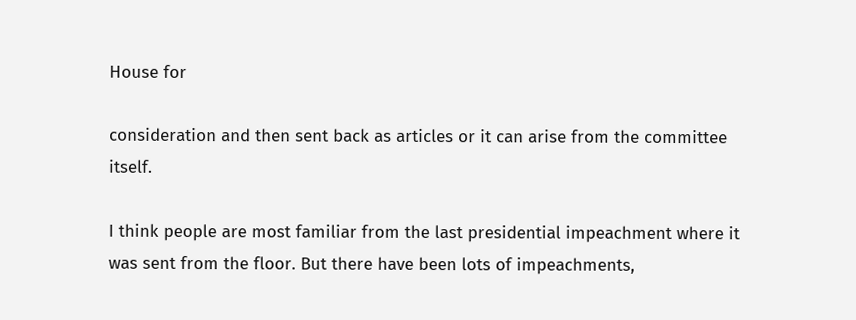House for

consideration and then sent back as articles or it can arise from the committee itself.

I think people are most familiar from the last presidential impeachment where it was sent from the floor. But there have been lots of impeachments,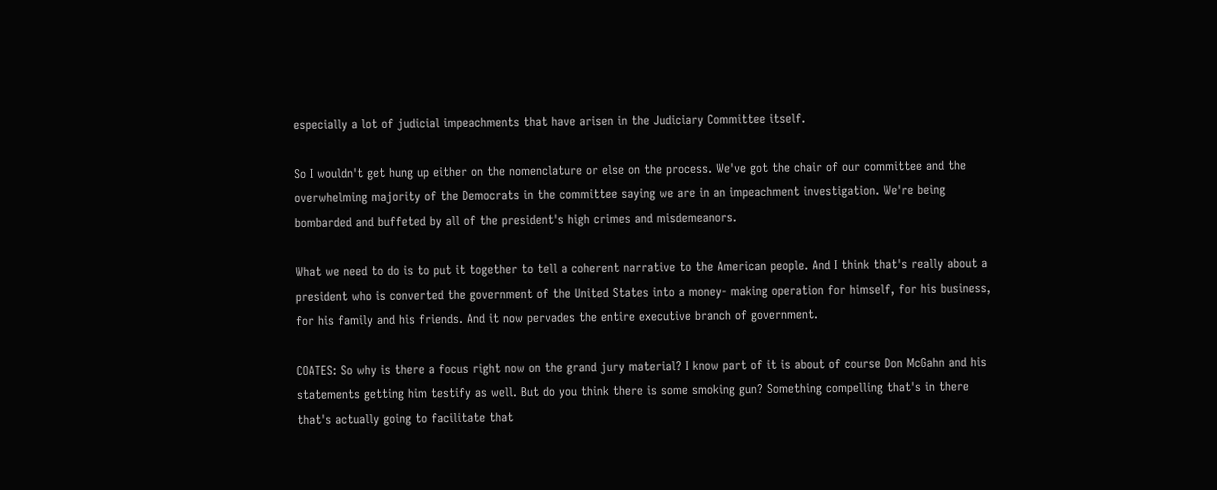especially a lot of judicial impeachments that have arisen in the Judiciary Committee itself.

So I wouldn't get hung up either on the nomenclature or else on the process. We've got the chair of our committee and the overwhelming majority of the Democrats in the committee saying we are in an impeachment investigation. We're being bombarded and buffeted by all of the president's high crimes and misdemeanors.

What we need to do is to put it together to tell a coherent narrative to the American people. And I think that's really about a president who is converted the government of the United States into a money- making operation for himself, for his business, for his family and his friends. And it now pervades the entire executive branch of government.

COATES: So why is there a focus right now on the grand jury material? I know part of it is about of course Don McGahn and his statements getting him testify as well. But do you think there is some smoking gun? Something compelling that's in there that's actually going to facilitate that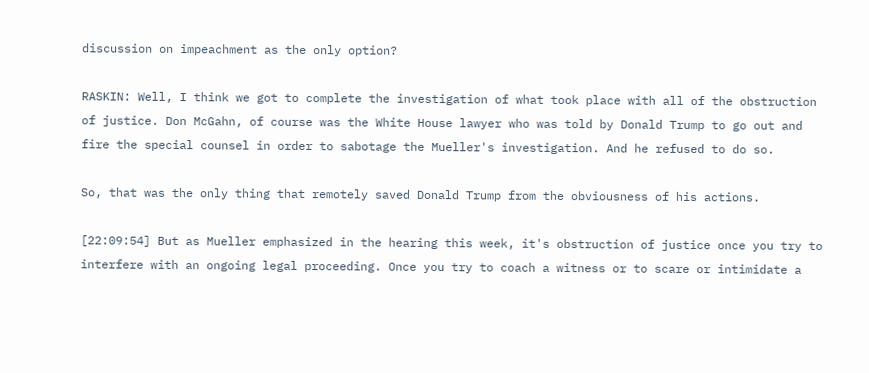discussion on impeachment as the only option?

RASKIN: Well, I think we got to complete the investigation of what took place with all of the obstruction of justice. Don McGahn, of course was the White House lawyer who was told by Donald Trump to go out and fire the special counsel in order to sabotage the Mueller's investigation. And he refused to do so.

So, that was the only thing that remotely saved Donald Trump from the obviousness of his actions.

[22:09:54] But as Mueller emphasized in the hearing this week, it's obstruction of justice once you try to interfere with an ongoing legal proceeding. Once you try to coach a witness or to scare or intimidate a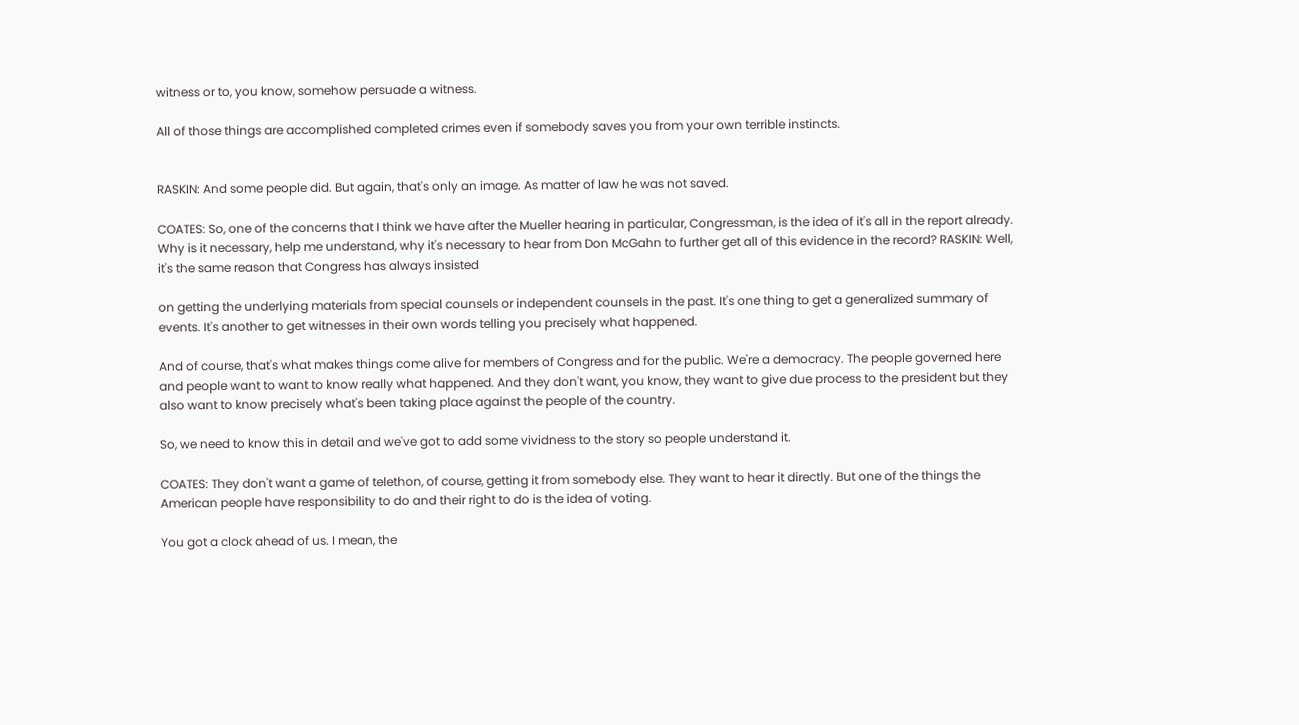witness or to, you know, somehow persuade a witness.

All of those things are accomplished completed crimes even if somebody saves you from your own terrible instincts.


RASKIN: And some people did. But again, that's only an image. As matter of law he was not saved.

COATES: So, one of the concerns that I think we have after the Mueller hearing in particular, Congressman, is the idea of it's all in the report already. Why is it necessary, help me understand, why it's necessary to hear from Don McGahn to further get all of this evidence in the record? RASKIN: Well, it's the same reason that Congress has always insisted

on getting the underlying materials from special counsels or independent counsels in the past. It's one thing to get a generalized summary of events. It's another to get witnesses in their own words telling you precisely what happened.

And of course, that's what makes things come alive for members of Congress and for the public. We're a democracy. The people governed here and people want to want to know really what happened. And they don't want, you know, they want to give due process to the president but they also want to know precisely what's been taking place against the people of the country.

So, we need to know this in detail and we've got to add some vividness to the story so people understand it.

COATES: They don't want a game of telethon, of course, getting it from somebody else. They want to hear it directly. But one of the things the American people have responsibility to do and their right to do is the idea of voting.

You got a clock ahead of us. I mean, the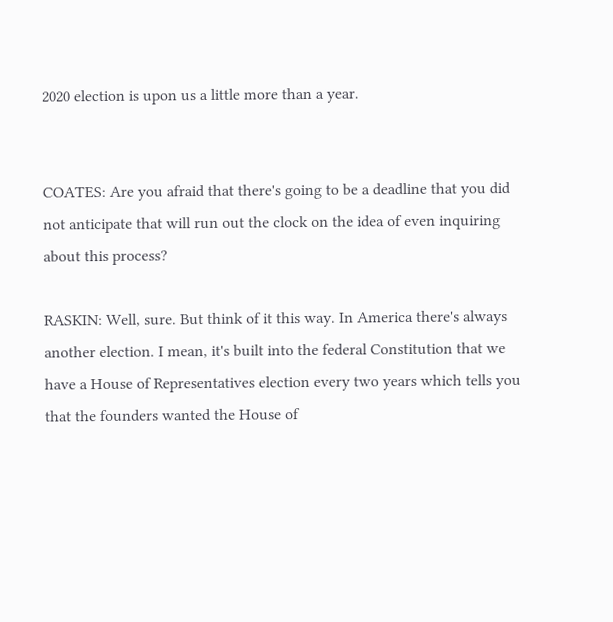2020 election is upon us a little more than a year.


COATES: Are you afraid that there's going to be a deadline that you did not anticipate that will run out the clock on the idea of even inquiring about this process?

RASKIN: Well, sure. But think of it this way. In America there's always another election. I mean, it's built into the federal Constitution that we have a House of Representatives election every two years which tells you that the founders wanted the House of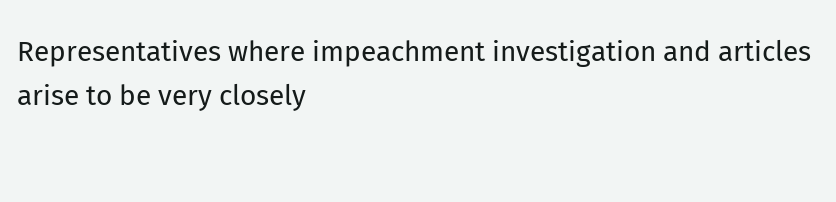Representatives where impeachment investigation and articles arise to be very closely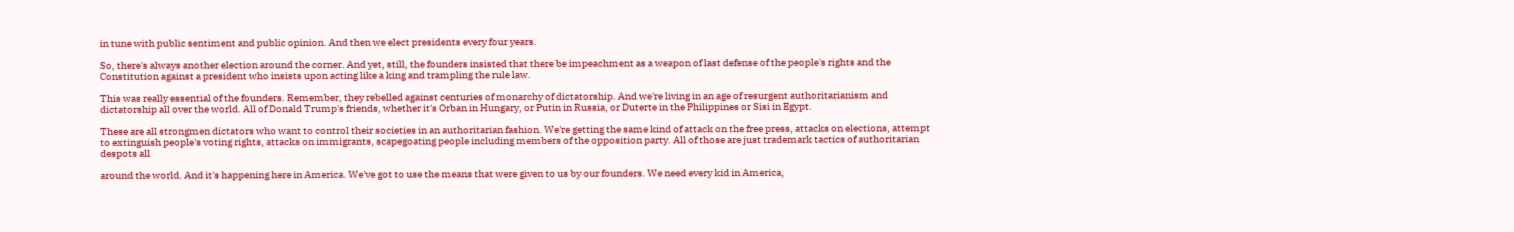in tune with public sentiment and public opinion. And then we elect presidents every four years.

So, there's always another election around the corner. And yet, still, the founders insisted that there be impeachment as a weapon of last defense of the people's rights and the Constitution against a president who insists upon acting like a king and trampling the rule law.

This was really essential of the founders. Remember, they rebelled against centuries of monarchy of dictatorship. And we're living in an age of resurgent authoritarianism and dictatorship all over the world. All of Donald Trump's friends, whether it's Orban in Hungary, or Putin in Russia, or Duterte in the Philippines or Sisi in Egypt.

These are all strongmen dictators who want to control their societies in an authoritarian fashion. We're getting the same kind of attack on the free press, attacks on elections, attempt to extinguish people's voting rights, attacks on immigrants, scapegoating people including members of the opposition party. All of those are just trademark tactics of authoritarian despots all

around the world. And it's happening here in America. We've got to use the means that were given to us by our founders. We need every kid in America,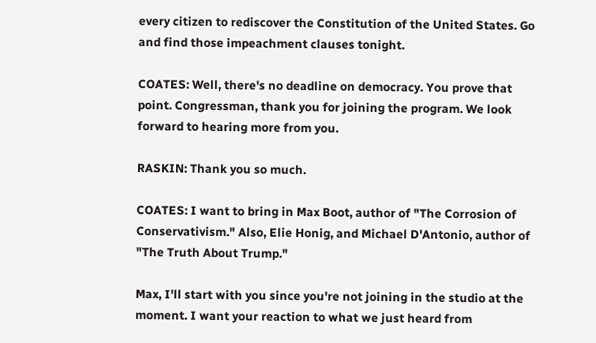every citizen to rediscover the Constitution of the United States. Go and find those impeachment clauses tonight.

COATES: Well, there's no deadline on democracy. You prove that point. Congressman, thank you for joining the program. We look forward to hearing more from you.

RASKIN: Thank you so much.

COATES: I want to bring in Max Boot, author of "The Corrosion of Conservativism." Also, Elie Honig, and Michael D'Antonio, author of "The Truth About Trump."

Max, I'll start with you since you're not joining in the studio at the moment. I want your reaction to what we just heard from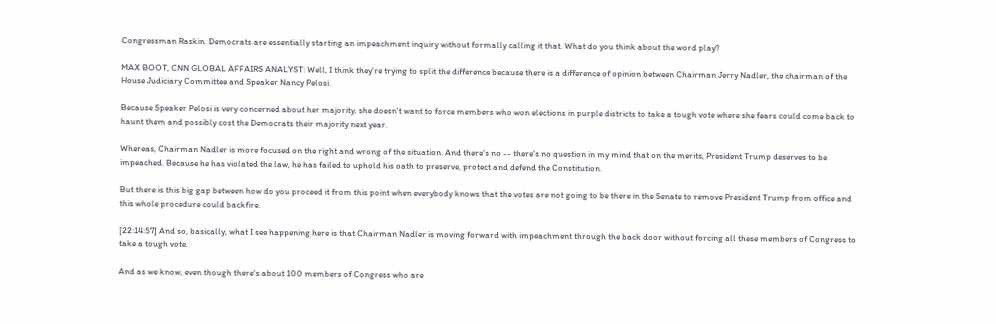Congressman Raskin. Democrats are essentially starting an impeachment inquiry without formally calling it that. What do you think about the word play?

MAX BOOT, CNN GLOBAL AFFAIRS ANALYST: Well, I think they're trying to split the difference because there is a difference of opinion between Chairman Jerry Nadler, the chairman of the House Judiciary Committee and Speaker Nancy Pelosi.

Because Speaker Pelosi is very concerned about her majority, she doesn't want to force members who won elections in purple districts to take a tough vote where she fears could come back to haunt them and possibly cost the Democrats their majority next year.

Whereas, Chairman Nadler is more focused on the right and wrong of the situation. And there's no -- there's no question in my mind that on the merits, President Trump deserves to be impeached. Because he has violated the law, he has failed to uphold his oath to preserve, protect and defend the Constitution.

But there is this big gap between how do you proceed it from this point when everybody knows that the votes are not going to be there in the Senate to remove President Trump from office and this whole procedure could backfire.

[22:14:57] And so, basically, what I see happening here is that Chairman Nadler is moving forward with impeachment through the back door without forcing all these members of Congress to take a tough vote.

And as we know, even though there's about 100 members of Congress who are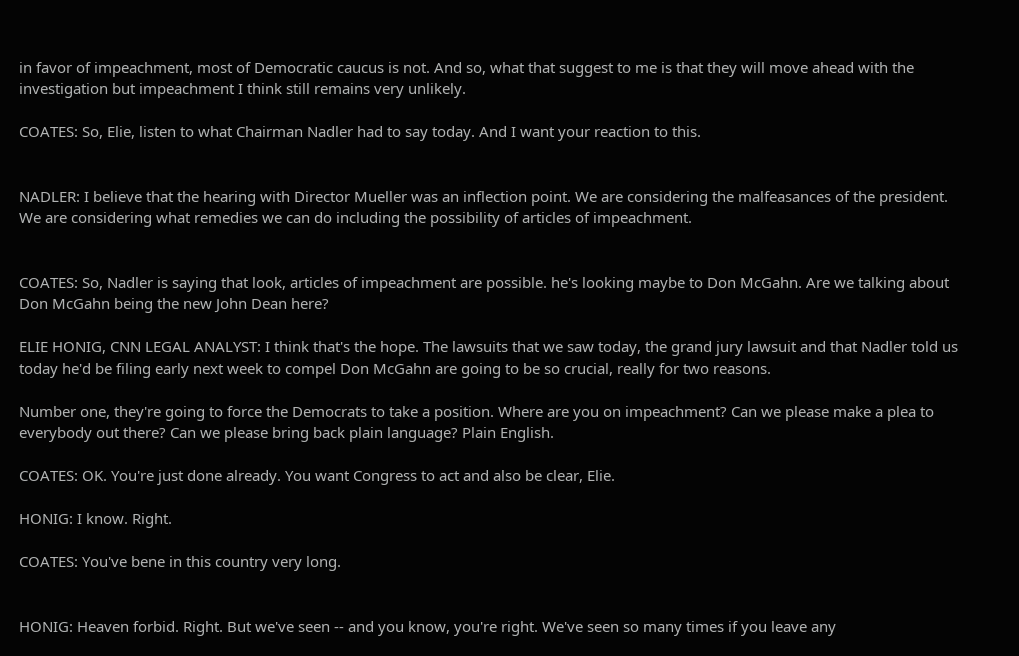in favor of impeachment, most of Democratic caucus is not. And so, what that suggest to me is that they will move ahead with the investigation but impeachment I think still remains very unlikely.

COATES: So, Elie, listen to what Chairman Nadler had to say today. And I want your reaction to this.


NADLER: I believe that the hearing with Director Mueller was an inflection point. We are considering the malfeasances of the president. We are considering what remedies we can do including the possibility of articles of impeachment.


COATES: So, Nadler is saying that look, articles of impeachment are possible. he's looking maybe to Don McGahn. Are we talking about Don McGahn being the new John Dean here?

ELIE HONIG, CNN LEGAL ANALYST: I think that's the hope. The lawsuits that we saw today, the grand jury lawsuit and that Nadler told us today he'd be filing early next week to compel Don McGahn are going to be so crucial, really for two reasons.

Number one, they're going to force the Democrats to take a position. Where are you on impeachment? Can we please make a plea to everybody out there? Can we please bring back plain language? Plain English.

COATES: OK. You're just done already. You want Congress to act and also be clear, Elie.

HONIG: I know. Right.

COATES: You've bene in this country very long.


HONIG: Heaven forbid. Right. But we've seen -- and you know, you're right. We've seen so many times if you leave any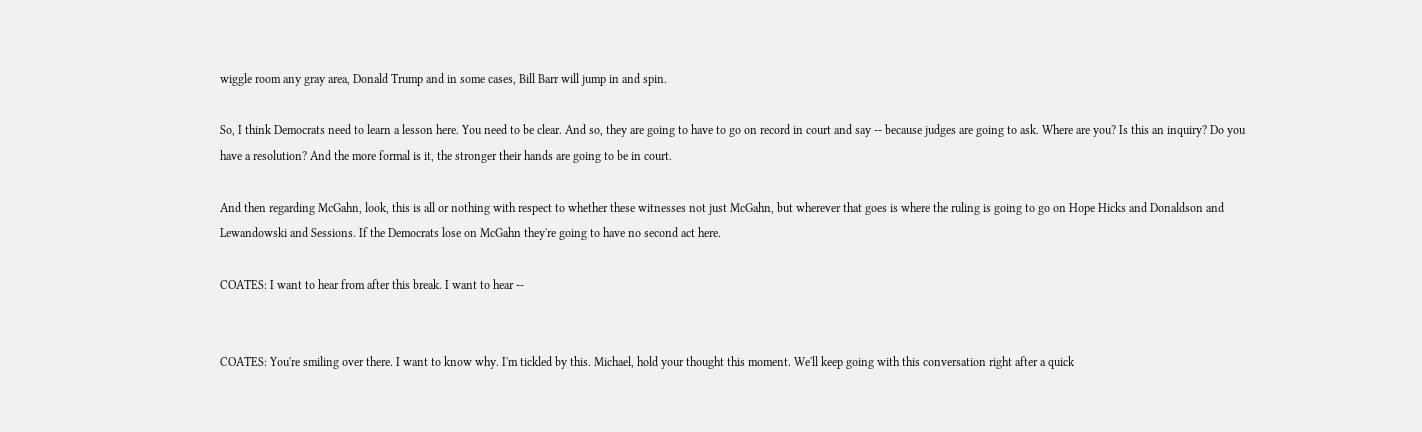wiggle room any gray area, Donald Trump and in some cases, Bill Barr will jump in and spin.

So, I think Democrats need to learn a lesson here. You need to be clear. And so, they are going to have to go on record in court and say -- because judges are going to ask. Where are you? Is this an inquiry? Do you have a resolution? And the more formal is it, the stronger their hands are going to be in court.

And then regarding McGahn, look, this is all or nothing with respect to whether these witnesses not just McGahn, but wherever that goes is where the ruling is going to go on Hope Hicks and Donaldson and Lewandowski and Sessions. If the Democrats lose on McGahn they're going to have no second act here.

COATES: I want to hear from after this break. I want to hear --


COATES: You're smiling over there. I want to know why. I'm tickled by this. Michael, hold your thought this moment. We'll keep going with this conversation right after a quick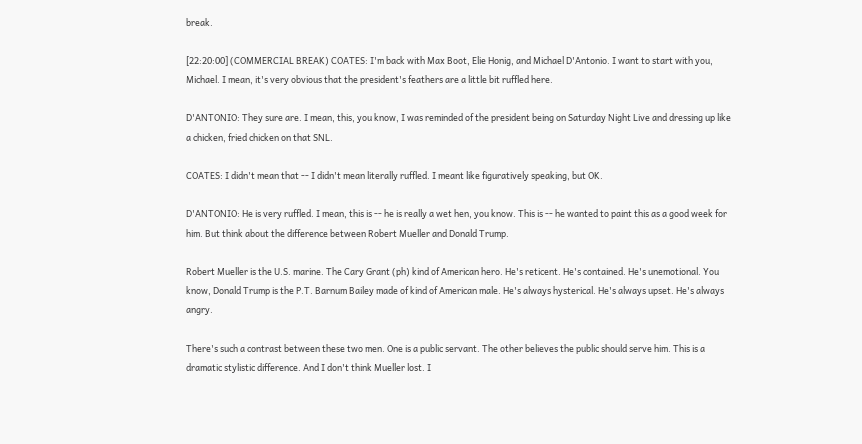break.

[22:20:00] (COMMERCIAL BREAK) COATES: I'm back with Max Boot, Elie Honig, and Michael D'Antonio. I want to start with you, Michael. I mean, it's very obvious that the president's feathers are a little bit ruffled here.

D'ANTONIO: They sure are. I mean, this, you know, I was reminded of the president being on Saturday Night Live and dressing up like a chicken, fried chicken on that SNL.

COATES: I didn't mean that -- I didn't mean literally ruffled. I meant like figuratively speaking, but OK.

D'ANTONIO: He is very ruffled. I mean, this is -- he is really a wet hen, you know. This is -- he wanted to paint this as a good week for him. But think about the difference between Robert Mueller and Donald Trump.

Robert Mueller is the U.S. marine. The Cary Grant (ph) kind of American hero. He's reticent. He's contained. He's unemotional. You know, Donald Trump is the P.T. Barnum Bailey made of kind of American male. He's always hysterical. He's always upset. He's always angry.

There's such a contrast between these two men. One is a public servant. The other believes the public should serve him. This is a dramatic stylistic difference. And I don't think Mueller lost. I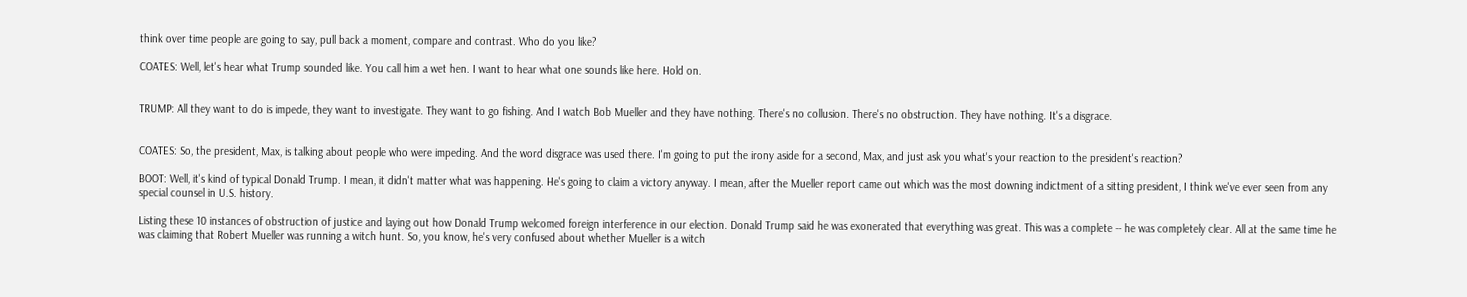think over time people are going to say, pull back a moment, compare and contrast. Who do you like?

COATES: Well, let's hear what Trump sounded like. You call him a wet hen. I want to hear what one sounds like here. Hold on.


TRUMP: All they want to do is impede, they want to investigate. They want to go fishing. And I watch Bob Mueller and they have nothing. There's no collusion. There's no obstruction. They have nothing. It's a disgrace.


COATES: So, the president, Max, is talking about people who were impeding. And the word disgrace was used there. I'm going to put the irony aside for a second, Max, and just ask you what's your reaction to the president's reaction?

BOOT: Well, it's kind of typical Donald Trump. I mean, it didn't matter what was happening. He's going to claim a victory anyway. I mean, after the Mueller report came out which was the most downing indictment of a sitting president, I think we've ever seen from any special counsel in U.S. history.

Listing these 10 instances of obstruction of justice and laying out how Donald Trump welcomed foreign interference in our election. Donald Trump said he was exonerated that everything was great. This was a complete -- he was completely clear. All at the same time he was claiming that Robert Mueller was running a witch hunt. So, you know, he's very confused about whether Mueller is a witch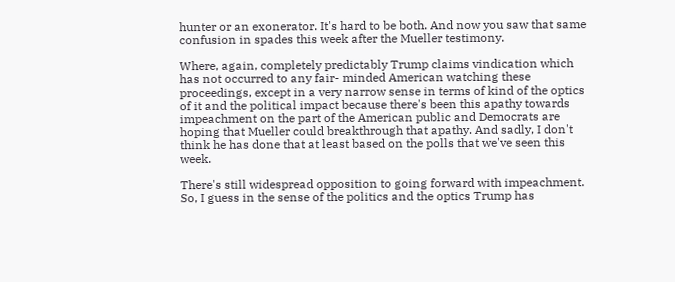hunter or an exonerator. It's hard to be both. And now you saw that same confusion in spades this week after the Mueller testimony.

Where, again, completely predictably Trump claims vindication which has not occurred to any fair- minded American watching these proceedings, except in a very narrow sense in terms of kind of the optics of it and the political impact because there's been this apathy towards impeachment on the part of the American public and Democrats are hoping that Mueller could breakthrough that apathy. And sadly, I don't think he has done that at least based on the polls that we've seen this week.

There's still widespread opposition to going forward with impeachment. So, I guess in the sense of the politics and the optics Trump has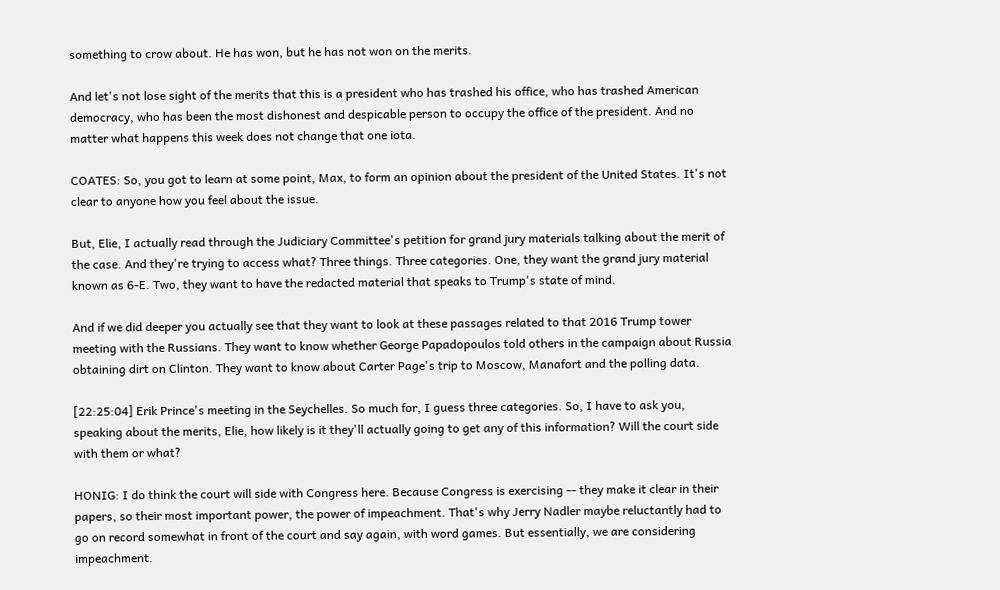something to crow about. He has won, but he has not won on the merits.

And let's not lose sight of the merits that this is a president who has trashed his office, who has trashed American democracy, who has been the most dishonest and despicable person to occupy the office of the president. And no matter what happens this week does not change that one iota.

COATES: So, you got to learn at some point, Max, to form an opinion about the president of the United States. It's not clear to anyone how you feel about the issue.

But, Elie, I actually read through the Judiciary Committee's petition for grand jury materials talking about the merit of the case. And they're trying to access what? Three things. Three categories. One, they want the grand jury material known as 6-E. Two, they want to have the redacted material that speaks to Trump's state of mind.

And if we did deeper you actually see that they want to look at these passages related to that 2016 Trump tower meeting with the Russians. They want to know whether George Papadopoulos told others in the campaign about Russia obtaining dirt on Clinton. They want to know about Carter Page's trip to Moscow, Manafort and the polling data.

[22:25:04] Erik Prince's meeting in the Seychelles. So much for, I guess three categories. So, I have to ask you, speaking about the merits, Elie, how likely is it they'll actually going to get any of this information? Will the court side with them or what?

HONIG: I do think the court will side with Congress here. Because Congress is exercising -- they make it clear in their papers, so their most important power, the power of impeachment. That's why Jerry Nadler maybe reluctantly had to go on record somewhat in front of the court and say again, with word games. But essentially, we are considering impeachment.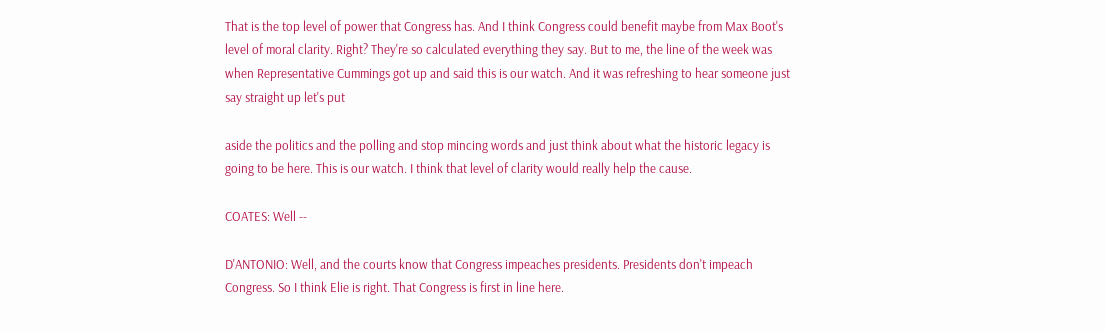That is the top level of power that Congress has. And I think Congress could benefit maybe from Max Boot's level of moral clarity. Right? They're so calculated everything they say. But to me, the line of the week was when Representative Cummings got up and said this is our watch. And it was refreshing to hear someone just say straight up let's put

aside the politics and the polling and stop mincing words and just think about what the historic legacy is going to be here. This is our watch. I think that level of clarity would really help the cause.

COATES: Well --

D'ANTONIO: Well, and the courts know that Congress impeaches presidents. Presidents don't impeach Congress. So I think Elie is right. That Congress is first in line here.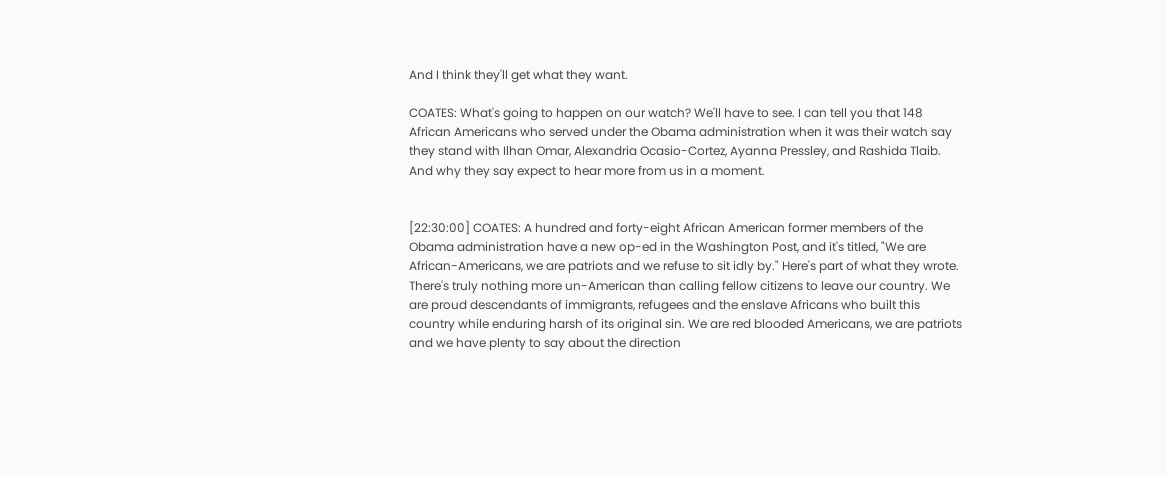And I think they'll get what they want.

COATES: What's going to happen on our watch? We'll have to see. I can tell you that 148 African Americans who served under the Obama administration when it was their watch say they stand with Ilhan Omar, Alexandria Ocasio-Cortez, Ayanna Pressley, and Rashida Tlaib. And why they say expect to hear more from us in a moment.


[22:30:00] COATES: A hundred and forty-eight African American former members of the Obama administration have a new op-ed in the Washington Post, and it's titled, "We are African-Americans, we are patriots and we refuse to sit idly by." Here's part of what they wrote. There's truly nothing more un-American than calling fellow citizens to leave our country. We are proud descendants of immigrants, refugees and the enslave Africans who built this country while enduring harsh of its original sin. We are red blooded Americans, we are patriots and we have plenty to say about the direction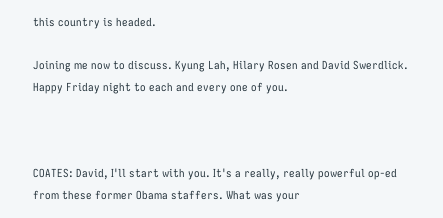this country is headed.

Joining me now to discuss. Kyung Lah, Hilary Rosen and David Swerdlick. Happy Friday night to each and every one of you.



COATES: David, I'll start with you. It's a really, really powerful op-ed from these former Obama staffers. What was your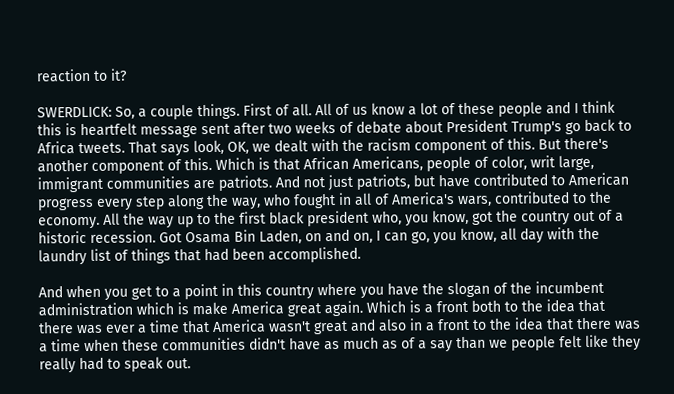reaction to it?

SWERDLICK: So, a couple things. First of all. All of us know a lot of these people and I think this is heartfelt message sent after two weeks of debate about President Trump's go back to Africa tweets. That says look, OK, we dealt with the racism component of this. But there's another component of this. Which is that African Americans, people of color, writ large, immigrant communities are patriots. And not just patriots, but have contributed to American progress every step along the way, who fought in all of America's wars, contributed to the economy. All the way up to the first black president who, you know, got the country out of a historic recession. Got Osama Bin Laden, on and on, I can go, you know, all day with the laundry list of things that had been accomplished.

And when you get to a point in this country where you have the slogan of the incumbent administration which is make America great again. Which is a front both to the idea that there was ever a time that America wasn't great and also in a front to the idea that there was a time when these communities didn't have as much as of a say than we people felt like they really had to speak out.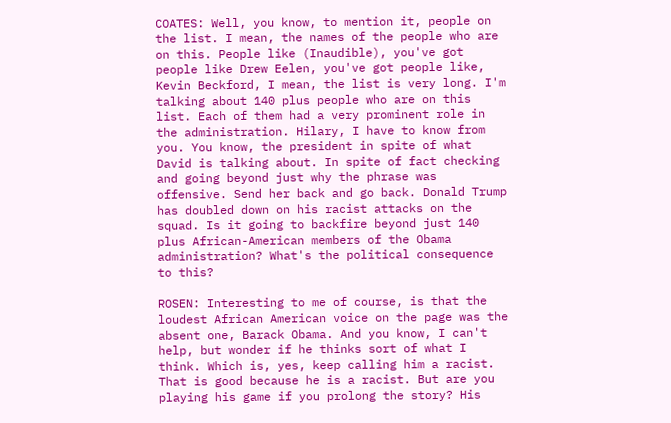COATES: Well, you know, to mention it, people on the list. I mean, the names of the people who are on this. People like (Inaudible), you've got people like Drew Eelen, you've got people like, Kevin Beckford, I mean, the list is very long. I'm talking about 140 plus people who are on this list. Each of them had a very prominent role in the administration. Hilary, I have to know from you. You know, the president in spite of what David is talking about. In spite of fact checking and going beyond just why the phrase was offensive. Send her back and go back. Donald Trump has doubled down on his racist attacks on the squad. Is it going to backfire beyond just 140 plus African-American members of the Obama administration? What's the political consequence to this?

ROSEN: Interesting to me of course, is that the loudest African American voice on the page was the absent one, Barack Obama. And you know, I can't help, but wonder if he thinks sort of what I think. Which is, yes, keep calling him a racist. That is good because he is a racist. But are you playing his game if you prolong the story? His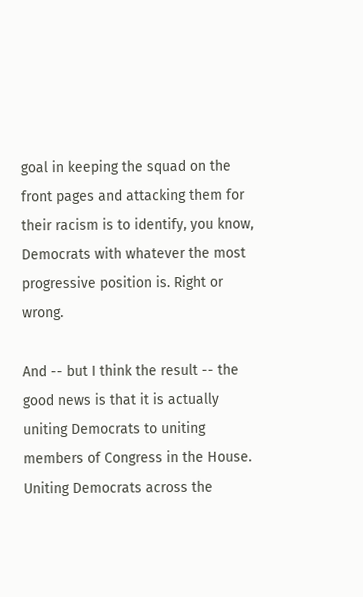goal in keeping the squad on the front pages and attacking them for their racism is to identify, you know, Democrats with whatever the most progressive position is. Right or wrong.

And -- but I think the result -- the good news is that it is actually uniting Democrats to uniting members of Congress in the House. Uniting Democrats across the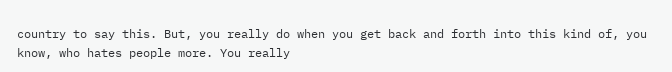country to say this. But, you really do when you get back and forth into this kind of, you know, who hates people more. You really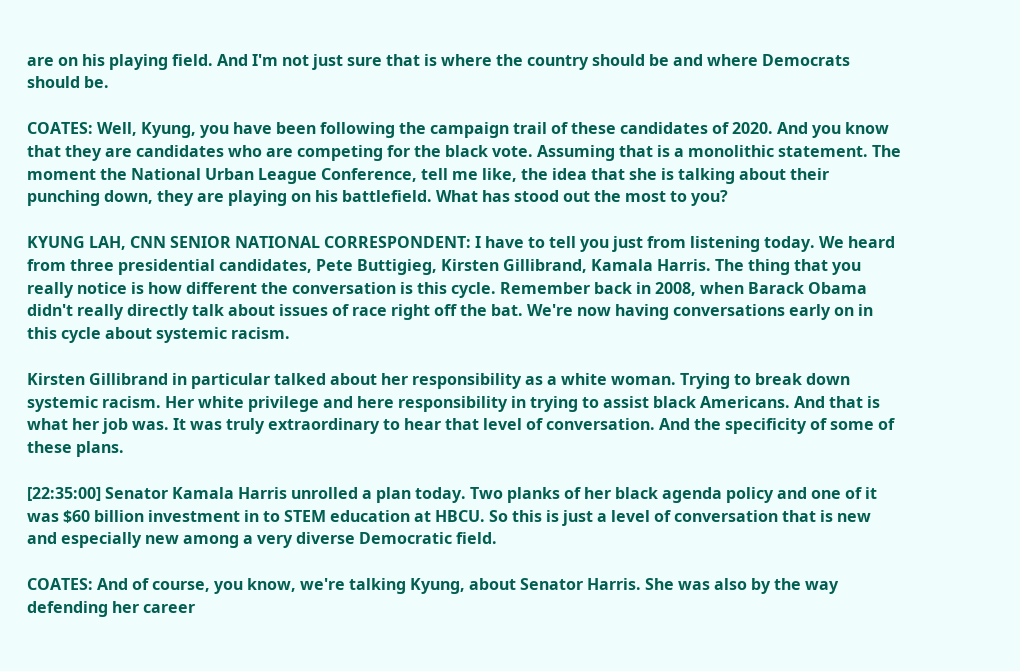are on his playing field. And I'm not just sure that is where the country should be and where Democrats should be.

COATES: Well, Kyung, you have been following the campaign trail of these candidates of 2020. And you know that they are candidates who are competing for the black vote. Assuming that is a monolithic statement. The moment the National Urban League Conference, tell me like, the idea that she is talking about their punching down, they are playing on his battlefield. What has stood out the most to you?

KYUNG LAH, CNN SENIOR NATIONAL CORRESPONDENT: I have to tell you just from listening today. We heard from three presidential candidates, Pete Buttigieg, Kirsten Gillibrand, Kamala Harris. The thing that you really notice is how different the conversation is this cycle. Remember back in 2008, when Barack Obama didn't really directly talk about issues of race right off the bat. We're now having conversations early on in this cycle about systemic racism.

Kirsten Gillibrand in particular talked about her responsibility as a white woman. Trying to break down systemic racism. Her white privilege and here responsibility in trying to assist black Americans. And that is what her job was. It was truly extraordinary to hear that level of conversation. And the specificity of some of these plans.

[22:35:00] Senator Kamala Harris unrolled a plan today. Two planks of her black agenda policy and one of it was $60 billion investment in to STEM education at HBCU. So this is just a level of conversation that is new and especially new among a very diverse Democratic field.

COATES: And of course, you know, we're talking Kyung, about Senator Harris. She was also by the way defending her career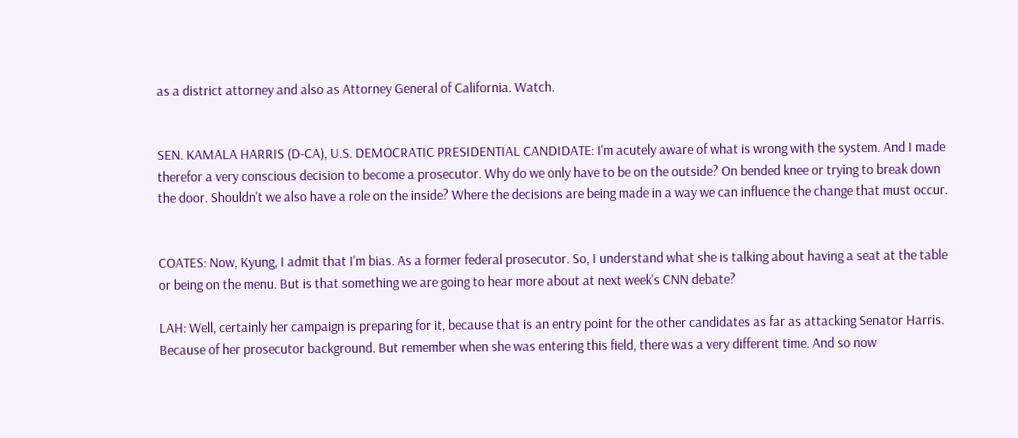as a district attorney and also as Attorney General of California. Watch.


SEN. KAMALA HARRIS (D-CA), U.S. DEMOCRATIC PRESIDENTIAL CANDIDATE: I'm acutely aware of what is wrong with the system. And I made therefor a very conscious decision to become a prosecutor. Why do we only have to be on the outside? On bended knee or trying to break down the door. Shouldn't we also have a role on the inside? Where the decisions are being made in a way we can influence the change that must occur.


COATES: Now, Kyung, I admit that I'm bias. As a former federal prosecutor. So, I understand what she is talking about having a seat at the table or being on the menu. But is that something we are going to hear more about at next week's CNN debate?

LAH: Well, certainly her campaign is preparing for it, because that is an entry point for the other candidates as far as attacking Senator Harris. Because of her prosecutor background. But remember when she was entering this field, there was a very different time. And so now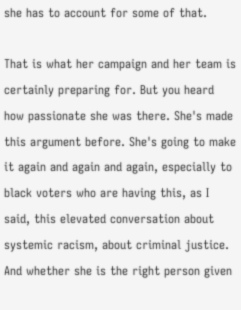she has to account for some of that.

That is what her campaign and her team is certainly preparing for. But you heard how passionate she was there. She's made this argument before. She's going to make it again and again and again, especially to black voters who are having this, as I said, this elevated conversation about systemic racism, about criminal justice. And whether she is the right person given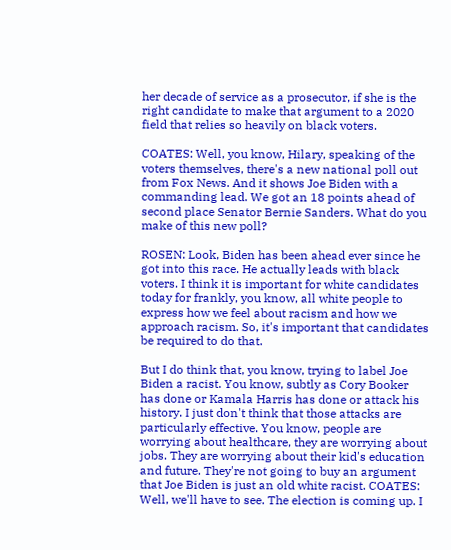her decade of service as a prosecutor, if she is the right candidate to make that argument to a 2020 field that relies so heavily on black voters.

COATES: Well, you know, Hilary, speaking of the voters themselves, there's a new national poll out from Fox News. And it shows Joe Biden with a commanding lead. We got an 18 points ahead of second place Senator Bernie Sanders. What do you make of this new poll?

ROSEN: Look, Biden has been ahead ever since he got into this race. He actually leads with black voters. I think it is important for white candidates today for frankly, you know, all white people to express how we feel about racism and how we approach racism. So, it's important that candidates be required to do that.

But I do think that, you know, trying to label Joe Biden a racist. You know, subtly as Cory Booker has done or Kamala Harris has done or attack his history. I just don't think that those attacks are particularly effective. You know, people are worrying about healthcare, they are worrying about jobs. They are worrying about their kid's education and future. They're not going to buy an argument that Joe Biden is just an old white racist. COATES: Well, we'll have to see. The election is coming up. I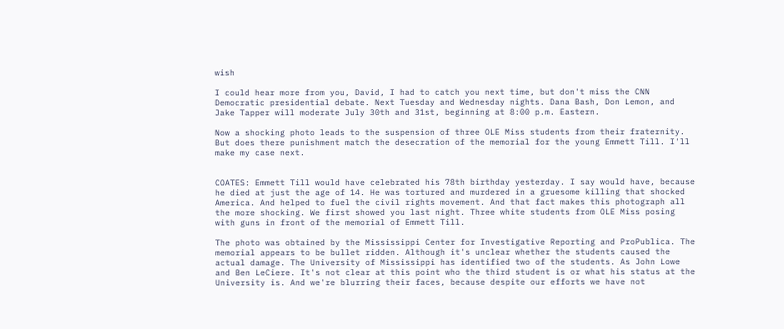wish

I could hear more from you, David, I had to catch you next time, but don't miss the CNN Democratic presidential debate. Next Tuesday and Wednesday nights. Dana Bash, Don Lemon, and Jake Tapper will moderate July 30th and 31st, beginning at 8:00 p.m. Eastern.

Now a shocking photo leads to the suspension of three OLE Miss students from their fraternity. But does there punishment match the desecration of the memorial for the young Emmett Till. I'll make my case next.


COATES: Emmett Till would have celebrated his 78th birthday yesterday. I say would have, because he died at just the age of 14. He was tortured and murdered in a gruesome killing that shocked America. And helped to fuel the civil rights movement. And that fact makes this photograph all the more shocking. We first showed you last night. Three white students from OLE Miss posing with guns in front of the memorial of Emmett Till.

The photo was obtained by the Mississippi Center for Investigative Reporting and ProPublica. The memorial appears to be bullet ridden. Although it's unclear whether the students caused the actual damage. The University of Mississippi has identified two of the students. As John Lowe and Ben LeCiere. It's not clear at this point who the third student is or what his status at the University is. And we're blurring their faces, because despite our efforts we have not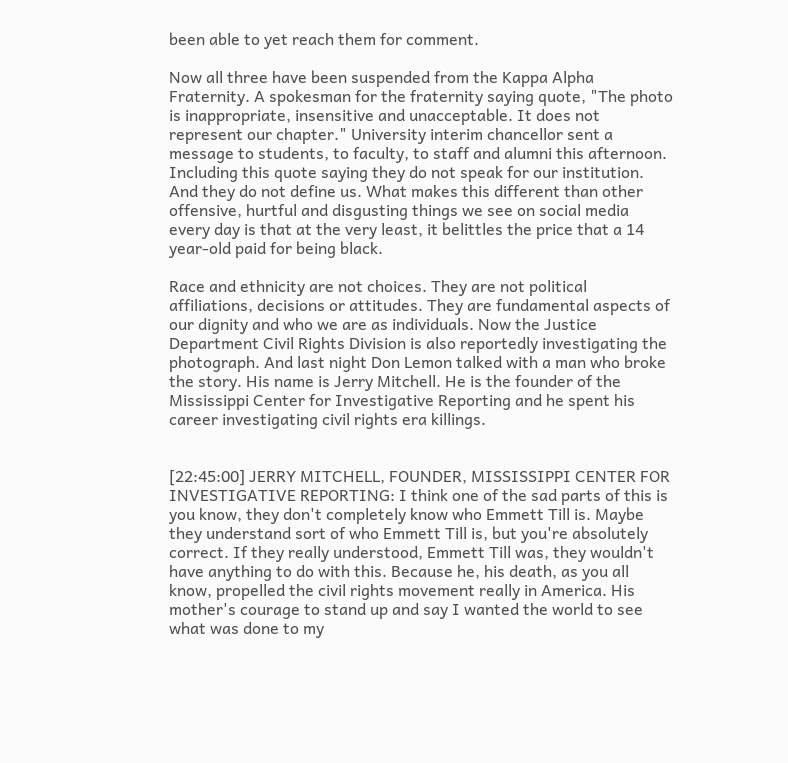been able to yet reach them for comment.

Now all three have been suspended from the Kappa Alpha Fraternity. A spokesman for the fraternity saying quote, "The photo is inappropriate, insensitive and unacceptable. It does not represent our chapter." University interim chancellor sent a message to students, to faculty, to staff and alumni this afternoon. Including this quote saying they do not speak for our institution. And they do not define us. What makes this different than other offensive, hurtful and disgusting things we see on social media every day is that at the very least, it belittles the price that a 14 year-old paid for being black.

Race and ethnicity are not choices. They are not political affiliations, decisions or attitudes. They are fundamental aspects of our dignity and who we are as individuals. Now the Justice Department Civil Rights Division is also reportedly investigating the photograph. And last night Don Lemon talked with a man who broke the story. His name is Jerry Mitchell. He is the founder of the Mississippi Center for Investigative Reporting and he spent his career investigating civil rights era killings.


[22:45:00] JERRY MITCHELL, FOUNDER, MISSISSIPPI CENTER FOR INVESTIGATIVE REPORTING: I think one of the sad parts of this is you know, they don't completely know who Emmett Till is. Maybe they understand sort of who Emmett Till is, but you're absolutely correct. If they really understood, Emmett Till was, they wouldn't have anything to do with this. Because he, his death, as you all know, propelled the civil rights movement really in America. His mother's courage to stand up and say I wanted the world to see what was done to my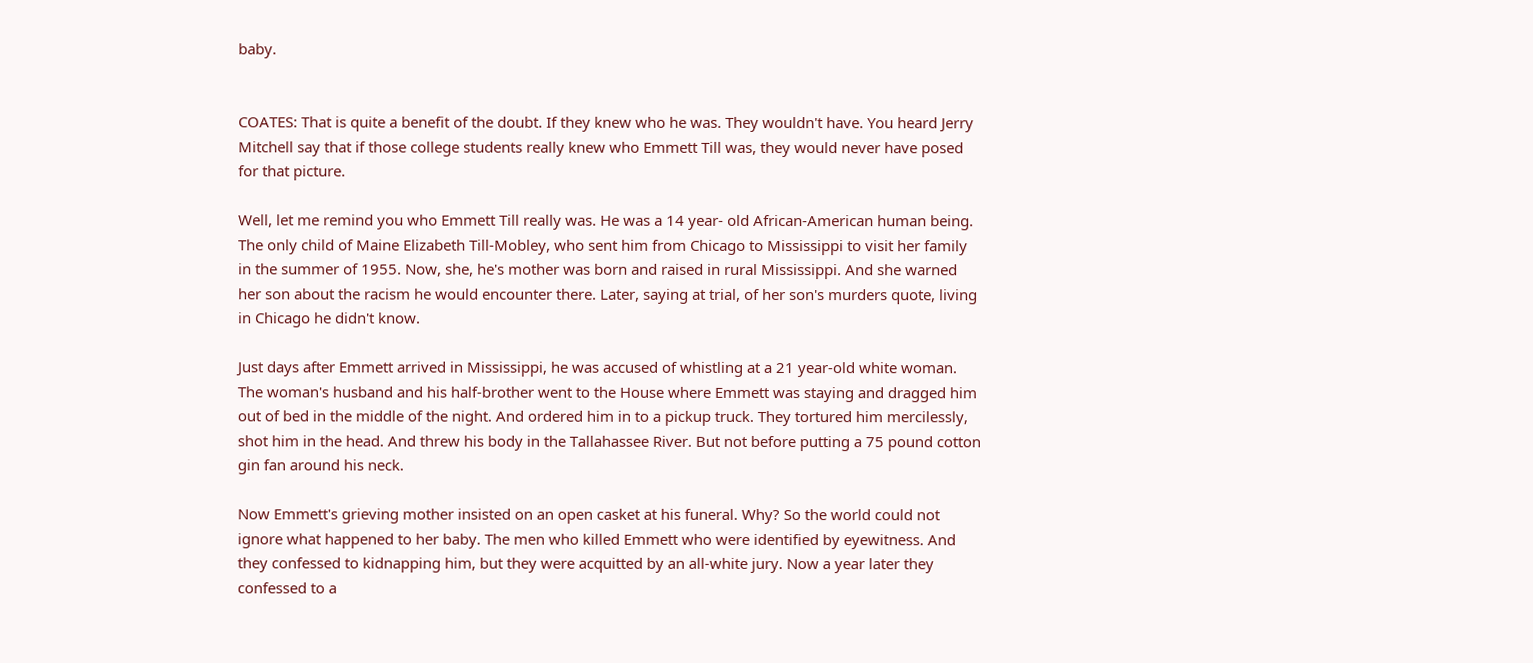baby.


COATES: That is quite a benefit of the doubt. If they knew who he was. They wouldn't have. You heard Jerry Mitchell say that if those college students really knew who Emmett Till was, they would never have posed for that picture.

Well, let me remind you who Emmett Till really was. He was a 14 year- old African-American human being. The only child of Maine Elizabeth Till-Mobley, who sent him from Chicago to Mississippi to visit her family in the summer of 1955. Now, she, he's mother was born and raised in rural Mississippi. And she warned her son about the racism he would encounter there. Later, saying at trial, of her son's murders quote, living in Chicago he didn't know.

Just days after Emmett arrived in Mississippi, he was accused of whistling at a 21 year-old white woman. The woman's husband and his half-brother went to the House where Emmett was staying and dragged him out of bed in the middle of the night. And ordered him in to a pickup truck. They tortured him mercilessly, shot him in the head. And threw his body in the Tallahassee River. But not before putting a 75 pound cotton gin fan around his neck.

Now Emmett's grieving mother insisted on an open casket at his funeral. Why? So the world could not ignore what happened to her baby. The men who killed Emmett who were identified by eyewitness. And they confessed to kidnapping him, but they were acquitted by an all-white jury. Now a year later they confessed to a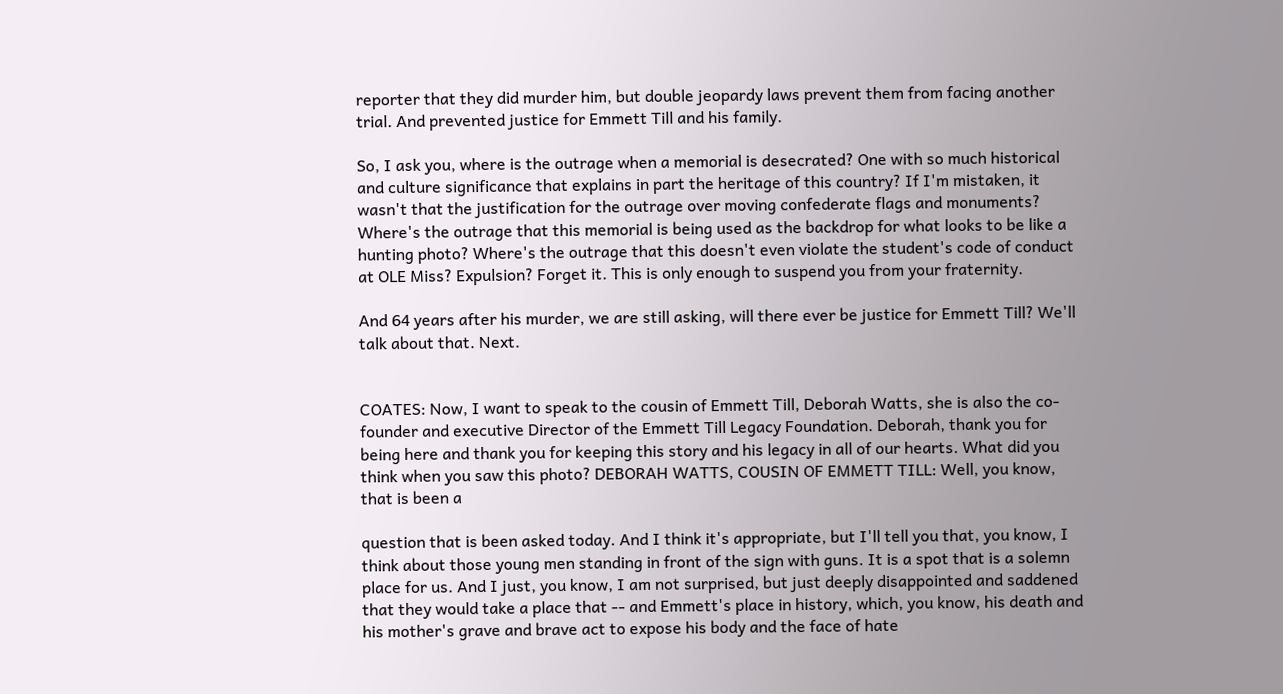reporter that they did murder him, but double jeopardy laws prevent them from facing another trial. And prevented justice for Emmett Till and his family.

So, I ask you, where is the outrage when a memorial is desecrated? One with so much historical and culture significance that explains in part the heritage of this country? If I'm mistaken, it wasn't that the justification for the outrage over moving confederate flags and monuments? Where's the outrage that this memorial is being used as the backdrop for what looks to be like a hunting photo? Where's the outrage that this doesn't even violate the student's code of conduct at OLE Miss? Expulsion? Forget it. This is only enough to suspend you from your fraternity.

And 64 years after his murder, we are still asking, will there ever be justice for Emmett Till? We'll talk about that. Next.


COATES: Now, I want to speak to the cousin of Emmett Till, Deborah Watts, she is also the co-founder and executive Director of the Emmett Till Legacy Foundation. Deborah, thank you for being here and thank you for keeping this story and his legacy in all of our hearts. What did you think when you saw this photo? DEBORAH WATTS, COUSIN OF EMMETT TILL: Well, you know, that is been a

question that is been asked today. And I think it's appropriate, but I'll tell you that, you know, I think about those young men standing in front of the sign with guns. It is a spot that is a solemn place for us. And I just, you know, I am not surprised, but just deeply disappointed and saddened that they would take a place that -- and Emmett's place in history, which, you know, his death and his mother's grave and brave act to expose his body and the face of hate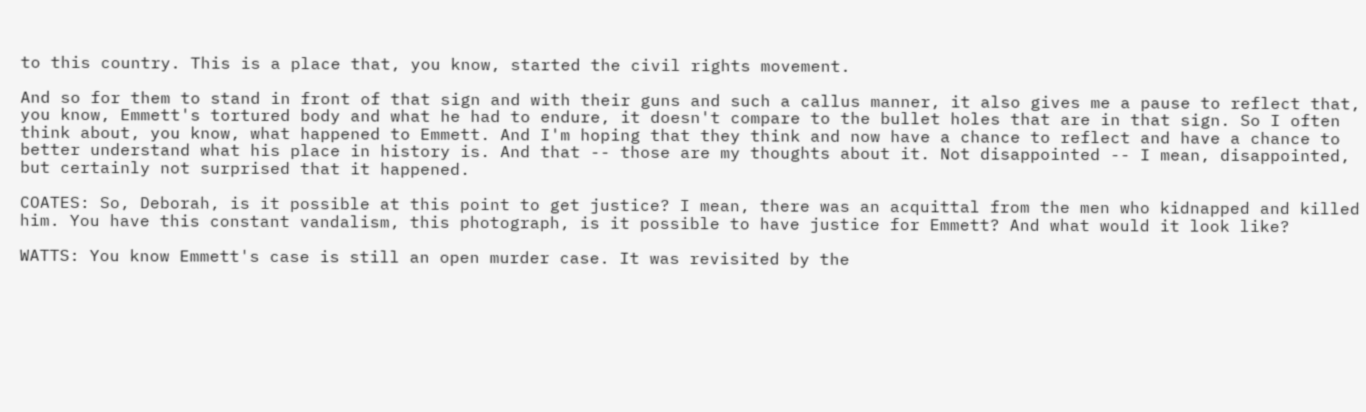to this country. This is a place that, you know, started the civil rights movement.

And so for them to stand in front of that sign and with their guns and such a callus manner, it also gives me a pause to reflect that, you know, Emmett's tortured body and what he had to endure, it doesn't compare to the bullet holes that are in that sign. So I often think about, you know, what happened to Emmett. And I'm hoping that they think and now have a chance to reflect and have a chance to better understand what his place in history is. And that -- those are my thoughts about it. Not disappointed -- I mean, disappointed, but certainly not surprised that it happened.

COATES: So, Deborah, is it possible at this point to get justice? I mean, there was an acquittal from the men who kidnapped and killed him. You have this constant vandalism, this photograph, is it possible to have justice for Emmett? And what would it look like?

WATTS: You know Emmett's case is still an open murder case. It was revisited by the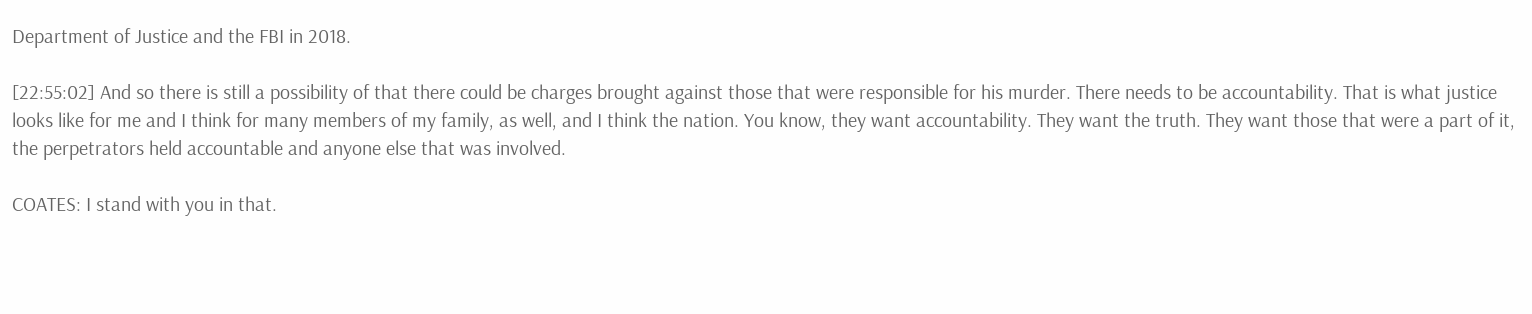Department of Justice and the FBI in 2018.

[22:55:02] And so there is still a possibility of that there could be charges brought against those that were responsible for his murder. There needs to be accountability. That is what justice looks like for me and I think for many members of my family, as well, and I think the nation. You know, they want accountability. They want the truth. They want those that were a part of it, the perpetrators held accountable and anyone else that was involved.

COATES: I stand with you in that.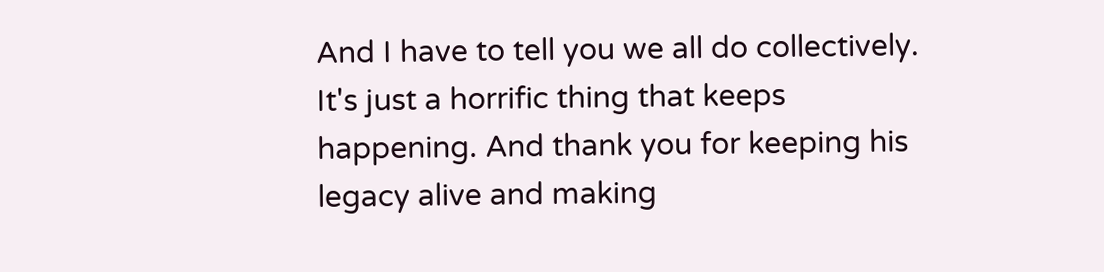And I have to tell you we all do collectively. It's just a horrific thing that keeps happening. And thank you for keeping his legacy alive and making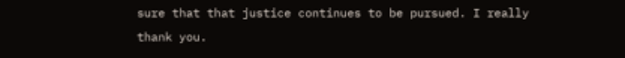sure that that justice continues to be pursued. I really thank you.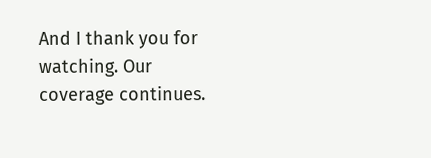And I thank you for watching. Our coverage continues.